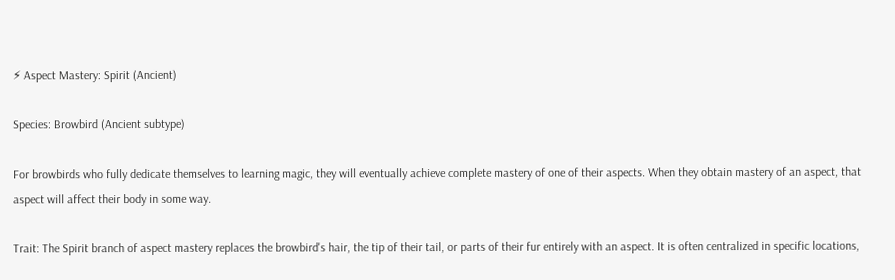⚡ Aspect Mastery: Spirit (Ancient)

Species: Browbird (Ancient subtype)

For browbirds who fully dedicate themselves to learning magic, they will eventually achieve complete mastery of one of their aspects. When they obtain mastery of an aspect, that aspect will affect their body in some way.

Trait: The Spirit branch of aspect mastery replaces the browbird's hair, the tip of their tail, or parts of their fur entirely with an aspect. It is often centralized in specific locations,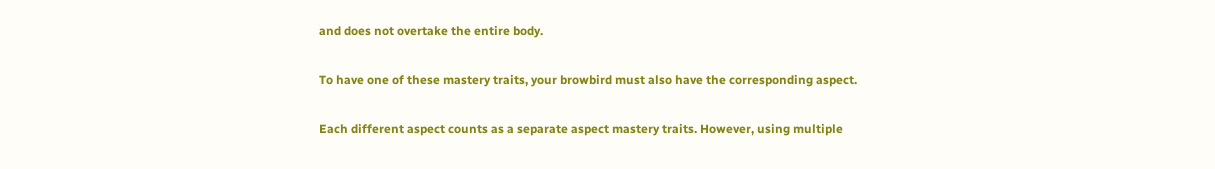and does not overtake the entire body.

To have one of these mastery traits, your browbird must also have the corresponding aspect.

Each different aspect counts as a separate aspect mastery traits. However, using multiple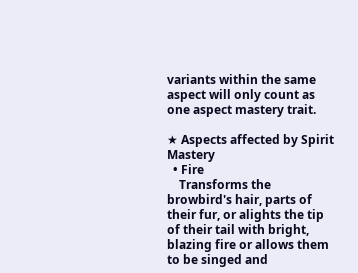variants within the same aspect will only count as one aspect mastery trait.

★ Aspects affected by Spirit Mastery
  • Fire
    Transforms the browbird's hair, parts of their fur, or alights the tip of their tail with bright, blazing fire or allows them to be singed and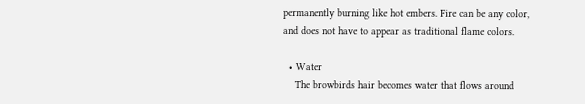permanently burning like hot embers. Fire can be any color, and does not have to appear as traditional flame colors.

  • Water
    The browbirds hair becomes water that flows around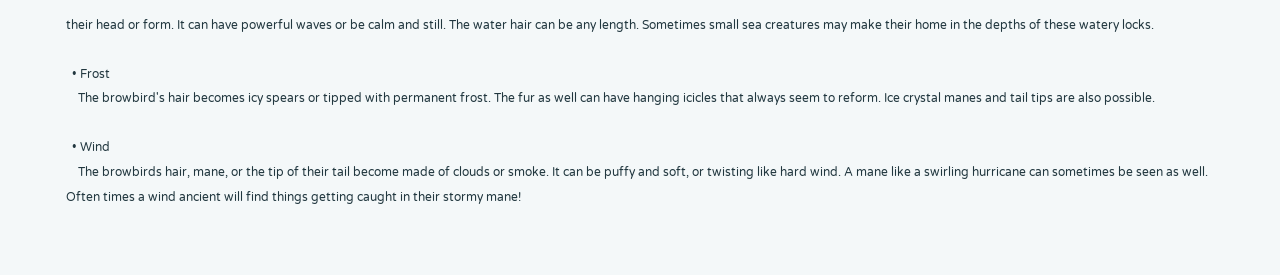their head or form. It can have powerful waves or be calm and still. The water hair can be any length. Sometimes small sea creatures may make their home in the depths of these watery locks.

  • Frost
    The browbird's hair becomes icy spears or tipped with permanent frost. The fur as well can have hanging icicles that always seem to reform. Ice crystal manes and tail tips are also possible.

  • Wind
    The browbirds hair, mane, or the tip of their tail become made of clouds or smoke. It can be puffy and soft, or twisting like hard wind. A mane like a swirling hurricane can sometimes be seen as well. Often times a wind ancient will find things getting caught in their stormy mane!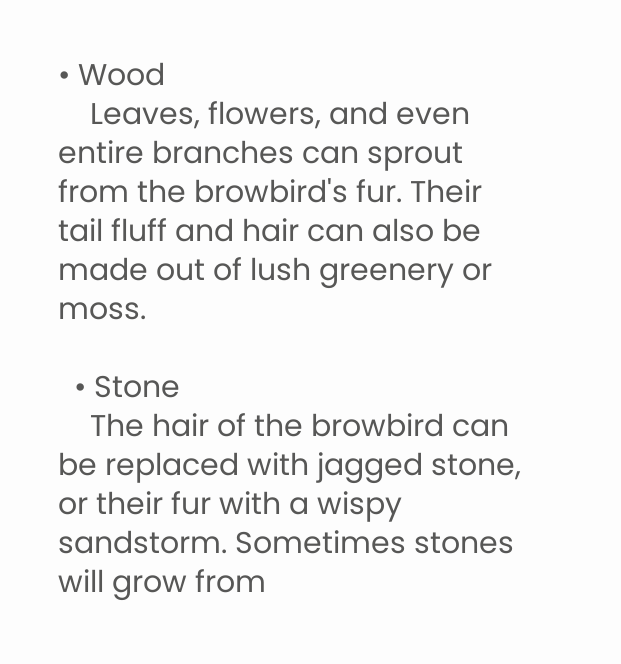• Wood
    Leaves, flowers, and even entire branches can sprout from the browbird's fur. Their tail fluff and hair can also be made out of lush greenery or moss.

  • Stone
    The hair of the browbird can be replaced with jagged stone, or their fur with a wispy sandstorm. Sometimes stones will grow from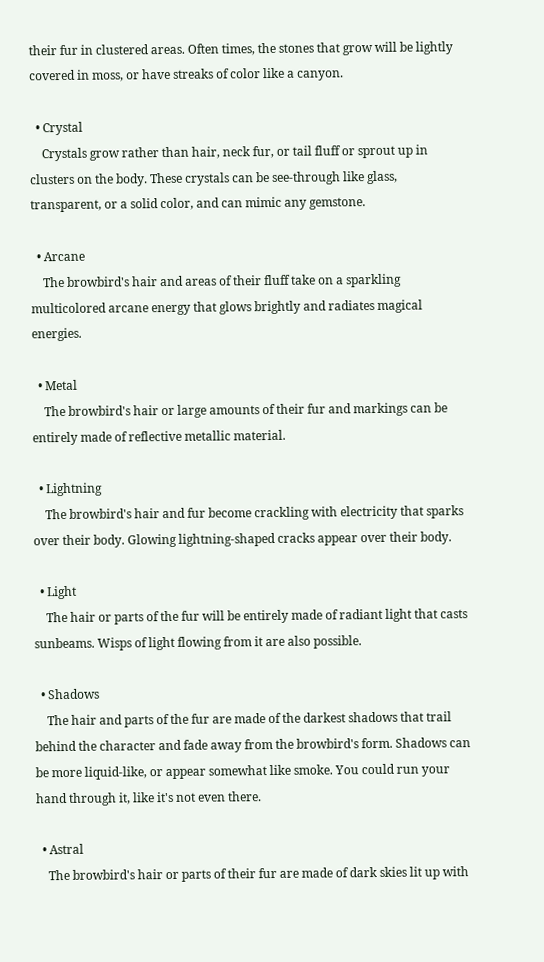their fur in clustered areas. Often times, the stones that grow will be lightly covered in moss, or have streaks of color like a canyon.

  • Crystal
    Crystals grow rather than hair, neck fur, or tail fluff or sprout up in clusters on the body. These crystals can be see-through like glass, transparent, or a solid color, and can mimic any gemstone.

  • Arcane
    The browbird's hair and areas of their fluff take on a sparkling multicolored arcane energy that glows brightly and radiates magical energies.

  • Metal
    The browbird's hair or large amounts of their fur and markings can be entirely made of reflective metallic material.

  • Lightning
    The browbird's hair and fur become crackling with electricity that sparks over their body. Glowing lightning-shaped cracks appear over their body.

  • Light
    The hair or parts of the fur will be entirely made of radiant light that casts sunbeams. Wisps of light flowing from it are also possible.

  • Shadows
    The hair and parts of the fur are made of the darkest shadows that trail behind the character and fade away from the browbird's form. Shadows can be more liquid-like, or appear somewhat like smoke. You could run your hand through it, like it's not even there.

  • Astral
    The browbird's hair or parts of their fur are made of dark skies lit up with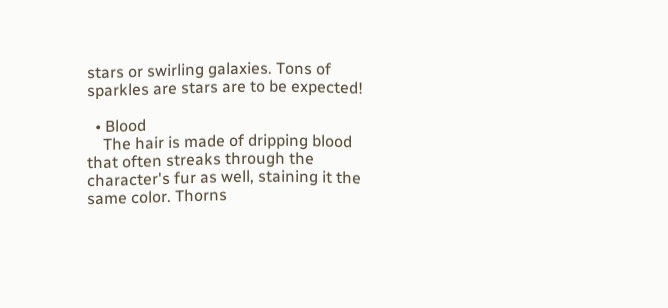stars or swirling galaxies. Tons of sparkles are stars are to be expected!

  • Blood
    The hair is made of dripping blood that often streaks through the character's fur as well, staining it the same color. Thorns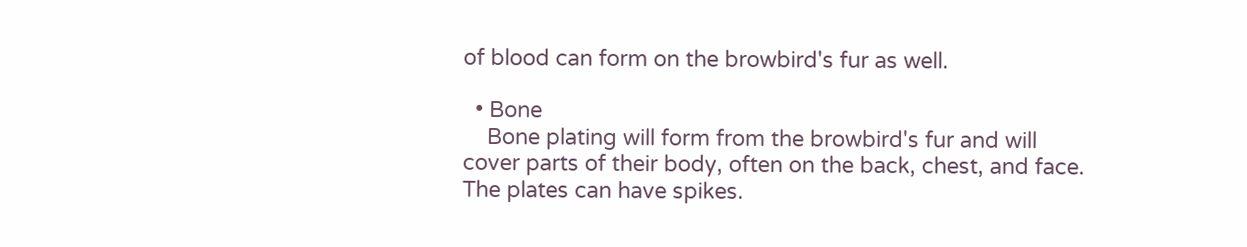of blood can form on the browbird's fur as well.

  • Bone
    Bone plating will form from the browbird's fur and will cover parts of their body, often on the back, chest, and face. The plates can have spikes.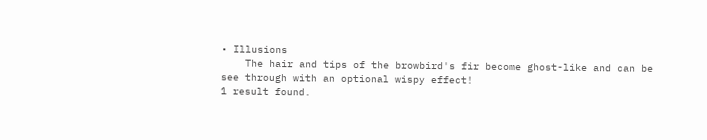• Illusions
    The hair and tips of the browbird's fir become ghost-like and can be see through with an optional wispy effect!
1 result found.